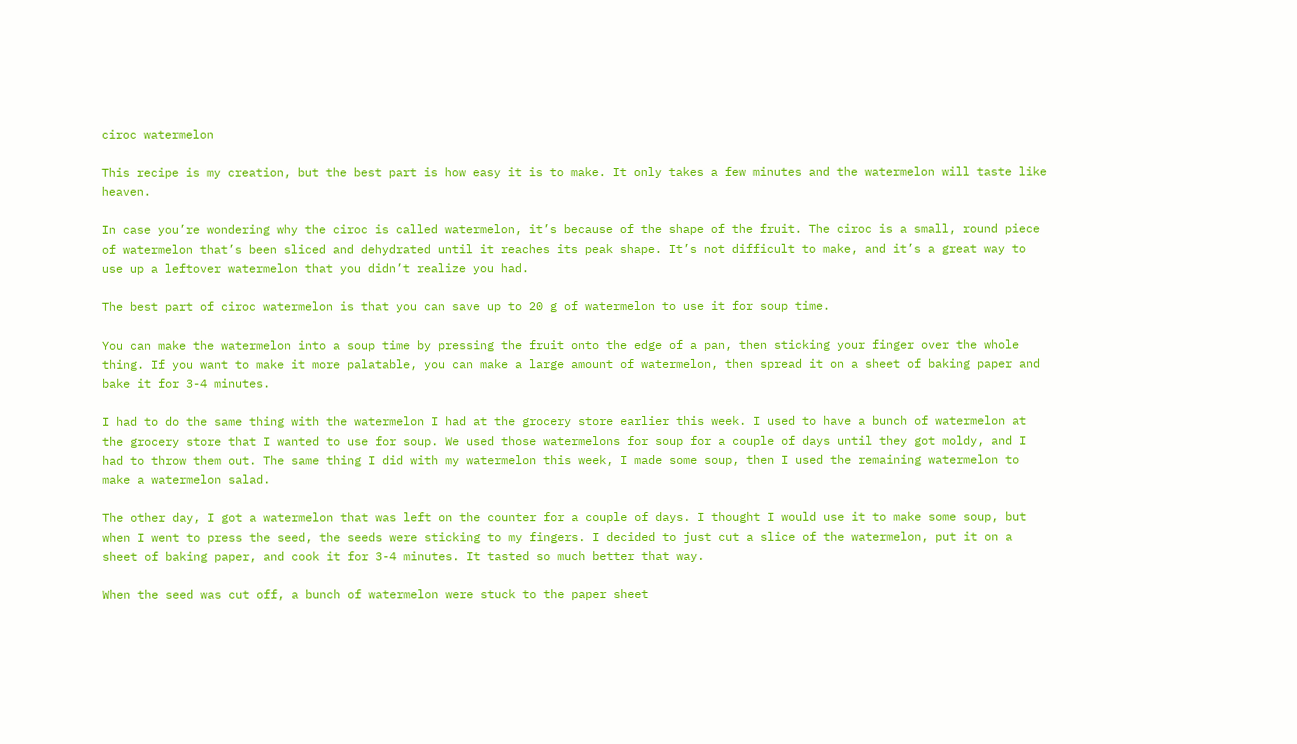ciroc watermelon

This recipe is my creation, but the best part is how easy it is to make. It only takes a few minutes and the watermelon will taste like heaven.

In case you’re wondering why the ciroc is called watermelon, it’s because of the shape of the fruit. The ciroc is a small, round piece of watermelon that’s been sliced and dehydrated until it reaches its peak shape. It’s not difficult to make, and it’s a great way to use up a leftover watermelon that you didn’t realize you had.

The best part of ciroc watermelon is that you can save up to 20 g of watermelon to use it for soup time.

You can make the watermelon into a soup time by pressing the fruit onto the edge of a pan, then sticking your finger over the whole thing. If you want to make it more palatable, you can make a large amount of watermelon, then spread it on a sheet of baking paper and bake it for 3-4 minutes.

I had to do the same thing with the watermelon I had at the grocery store earlier this week. I used to have a bunch of watermelon at the grocery store that I wanted to use for soup. We used those watermelons for soup for a couple of days until they got moldy, and I had to throw them out. The same thing I did with my watermelon this week, I made some soup, then I used the remaining watermelon to make a watermelon salad.

The other day, I got a watermelon that was left on the counter for a couple of days. I thought I would use it to make some soup, but when I went to press the seed, the seeds were sticking to my fingers. I decided to just cut a slice of the watermelon, put it on a sheet of baking paper, and cook it for 3-4 minutes. It tasted so much better that way.

When the seed was cut off, a bunch of watermelon were stuck to the paper sheet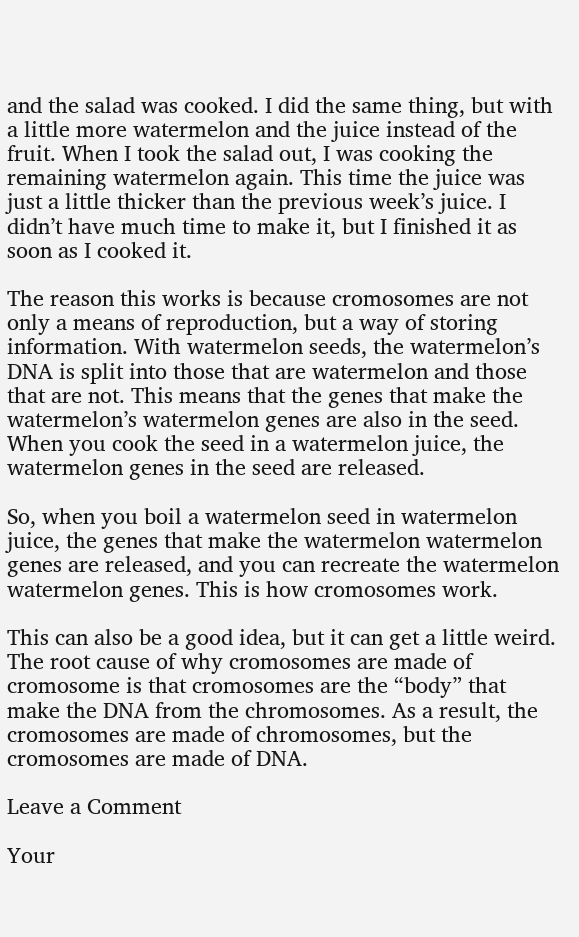and the salad was cooked. I did the same thing, but with a little more watermelon and the juice instead of the fruit. When I took the salad out, I was cooking the remaining watermelon again. This time the juice was just a little thicker than the previous week’s juice. I didn’t have much time to make it, but I finished it as soon as I cooked it.

The reason this works is because cromosomes are not only a means of reproduction, but a way of storing information. With watermelon seeds, the watermelon’s DNA is split into those that are watermelon and those that are not. This means that the genes that make the watermelon’s watermelon genes are also in the seed. When you cook the seed in a watermelon juice, the watermelon genes in the seed are released.

So, when you boil a watermelon seed in watermelon juice, the genes that make the watermelon watermelon genes are released, and you can recreate the watermelon watermelon genes. This is how cromosomes work.

This can also be a good idea, but it can get a little weird. The root cause of why cromosomes are made of cromosome is that cromosomes are the “body” that make the DNA from the chromosomes. As a result, the cromosomes are made of chromosomes, but the cromosomes are made of DNA.

Leave a Comment

Your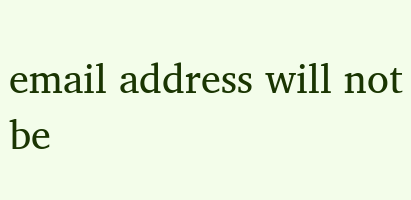email address will not be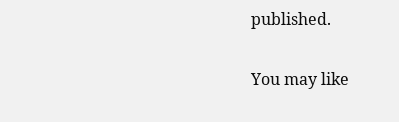published.

You may like